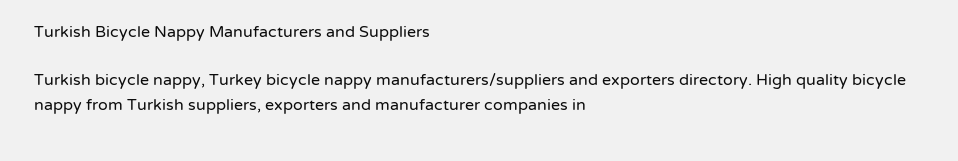Turkish Bicycle Nappy Manufacturers and Suppliers

Turkish bicycle nappy, Turkey bicycle nappy manufacturers/suppliers and exporters directory. High quality bicycle nappy from Turkish suppliers, exporters and manufacturer companies in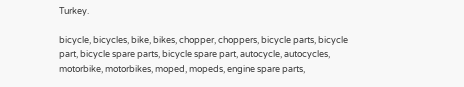Turkey.

bicycle, bicycles, bike, bikes, chopper, choppers, bicycle parts, bicycle part, bicycle spare parts, bicycle spare part, autocycle, autocycles, motorbike, motorbikes, moped, mopeds, engine spare parts,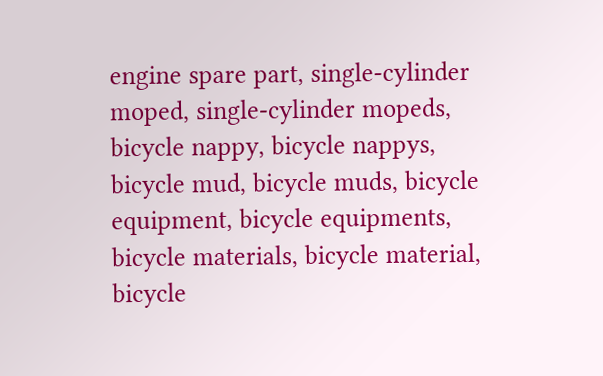engine spare part, single-cylinder moped, single-cylinder mopeds, bicycle nappy, bicycle nappys, bicycle mud, bicycle muds, bicycle equipment, bicycle equipments, bicycle materials, bicycle material, bicycle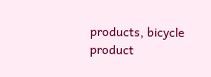products, bicycle product